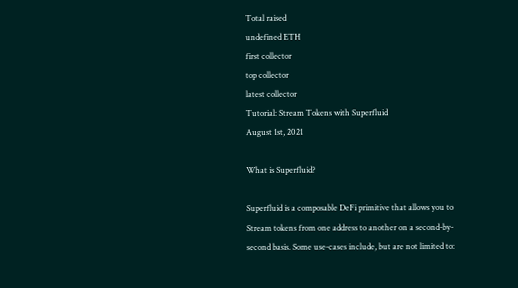Total raised
undefined ETH
first collector
top collector
latest collector
Tutorial: Stream Tokens with Superfluid
August 1st, 2021

What is Superfluid?

Superfluid is a composable DeFi primitive that allows you to Stream tokens from one address to another on a second-by-second basis. Some use-cases include, but are not limited to: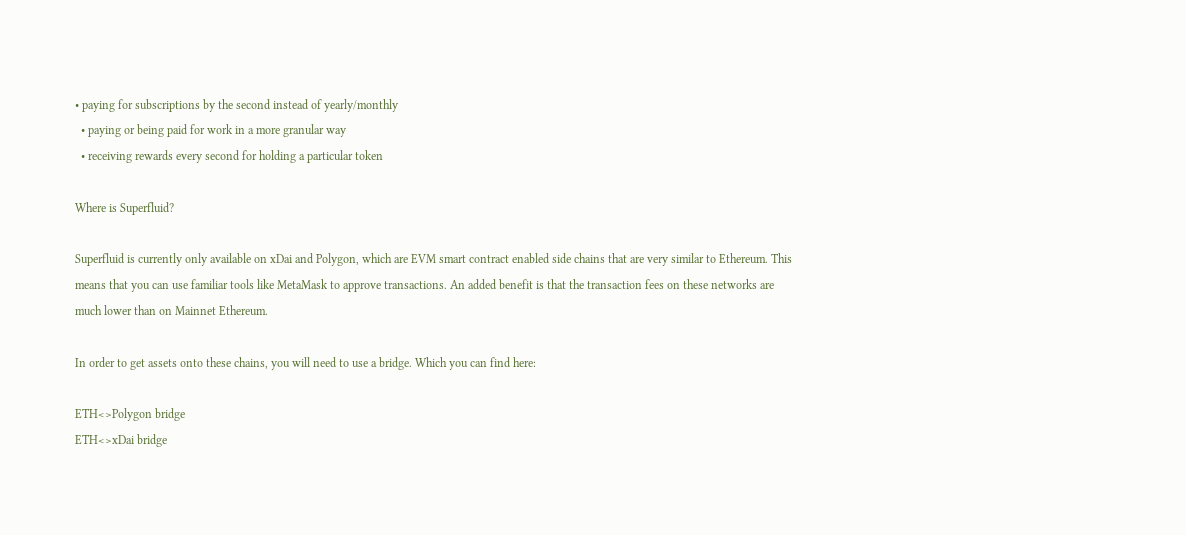• paying for subscriptions by the second instead of yearly/monthly
  • paying or being paid for work in a more granular way
  • receiving rewards every second for holding a particular token

Where is Superfluid?

Superfluid is currently only available on xDai and Polygon, which are EVM smart contract enabled side chains that are very similar to Ethereum. This means that you can use familiar tools like MetaMask to approve transactions. An added benefit is that the transaction fees on these networks are much lower than on Mainnet Ethereum.

In order to get assets onto these chains, you will need to use a bridge. Which you can find here:

ETH<>Polygon bridge
ETH<>xDai bridge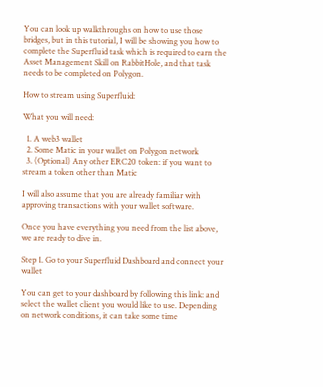You can look up walkthroughs on how to use those bridges, but in this tutorial, I will be showing you how to complete the Superfluid task which is required to earn the Asset Management Skill on RabbitHole, and that task needs to be completed on Polygon.

How to stream using Superfluid:

What you will need:

  1. A web3 wallet
  2. Some Matic in your wallet on Polygon network
  3. (Optional) Any other ERC20 token: if you want to stream a token other than Matic

I will also assume that you are already familiar with approving transactions with your wallet software.

Once you have everything you need from the list above, we are ready to dive in.

Step 1. Go to your Superfluid Dashboard and connect your wallet

You can get to your dashboard by following this link: and select the wallet client you would like to use. Depending on network conditions, it can take some time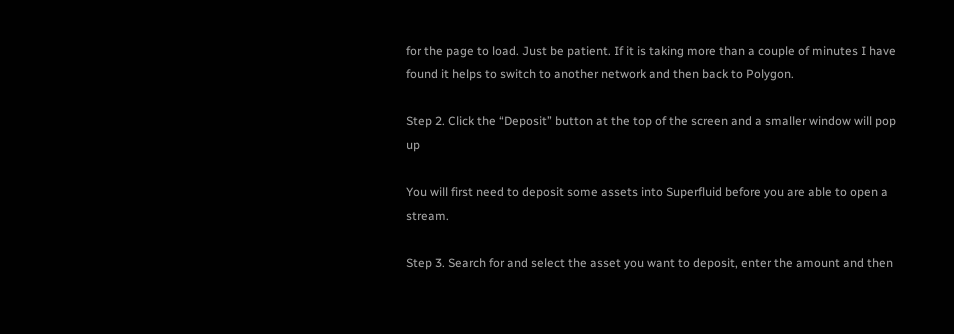for the page to load. Just be patient. If it is taking more than a couple of minutes I have found it helps to switch to another network and then back to Polygon.

Step 2. Click the “Deposit” button at the top of the screen and a smaller window will pop up

You will first need to deposit some assets into Superfluid before you are able to open a stream.

Step 3. Search for and select the asset you want to deposit, enter the amount and then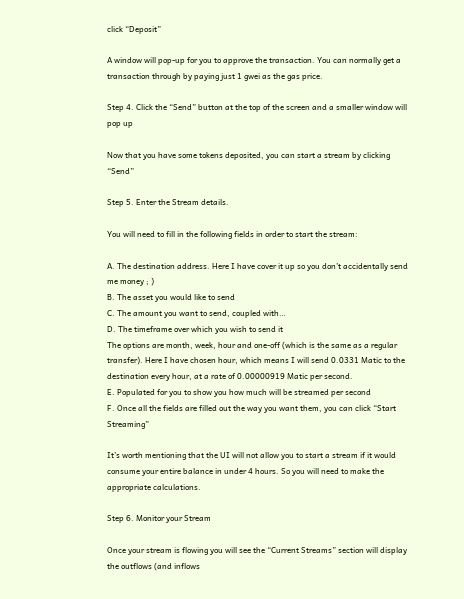click “Deposit”

A window will pop-up for you to approve the transaction. You can normally get a transaction through by paying just 1 gwei as the gas price.

Step 4. Click the “Send” button at the top of the screen and a smaller window will pop up

Now that you have some tokens deposited, you can start a stream by clicking “Send”

Step 5. Enter the Stream details.

You will need to fill in the following fields in order to start the stream:

A. The destination address. Here I have cover it up so you don’t accidentally send me money ; )
B. The asset you would like to send
C. The amount you want to send, coupled with…
D. The timeframe over which you wish to send it
The options are month, week, hour and one-off (which is the same as a regular transfer). Here I have chosen hour, which means I will send 0.0331 Matic to the destination every hour, at a rate of 0.00000919 Matic per second.
E. Populated for you to show you how much will be streamed per second
F. Once all the fields are filled out the way you want them, you can click “Start Streaming”

It’s worth mentioning that the UI will not allow you to start a stream if it would consume your entire balance in under 4 hours. So you will need to make the appropriate calculations.

Step 6. Monitor your Stream

Once your stream is flowing you will see the “Current Streams” section will display the outflows (and inflows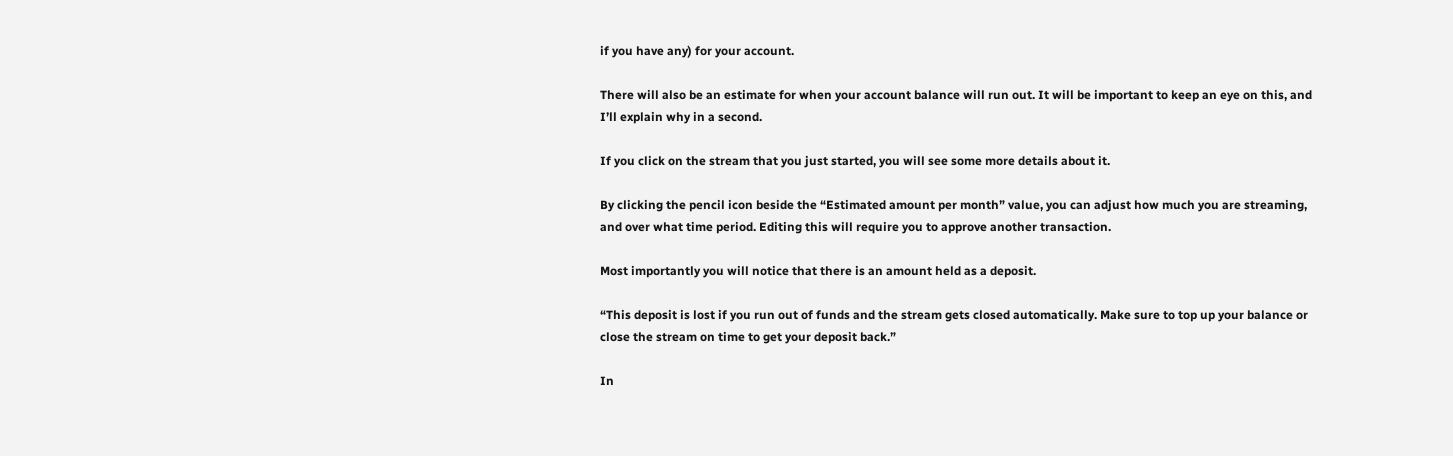if you have any) for your account.

There will also be an estimate for when your account balance will run out. It will be important to keep an eye on this, and I’ll explain why in a second.

If you click on the stream that you just started, you will see some more details about it.

By clicking the pencil icon beside the “Estimated amount per month” value, you can adjust how much you are streaming, and over what time period. Editing this will require you to approve another transaction.

Most importantly you will notice that there is an amount held as a deposit.

“This deposit is lost if you run out of funds and the stream gets closed automatically. Make sure to top up your balance or close the stream on time to get your deposit back.”

In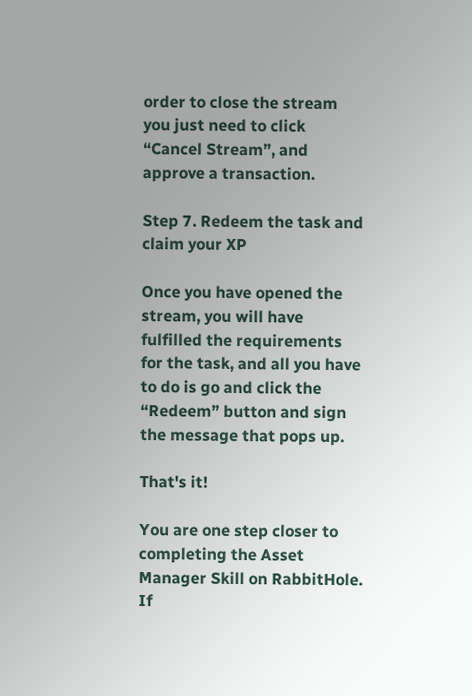order to close the stream you just need to click “Cancel Stream”, and approve a transaction.

Step 7. Redeem the task and claim your XP

Once you have opened the stream, you will have fulfilled the requirements for the task, and all you have to do is go and click the “Redeem” button and sign the message that pops up.

That's it!

You are one step closer to completing the Asset Manager Skill on RabbitHole. If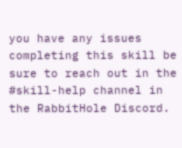you have any issues completing this skill be sure to reach out in the #skill-help channel in the RabbitHole Discord.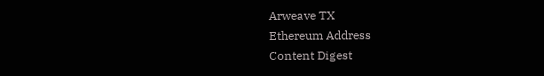Arweave TX
Ethereum Address
Content Digest